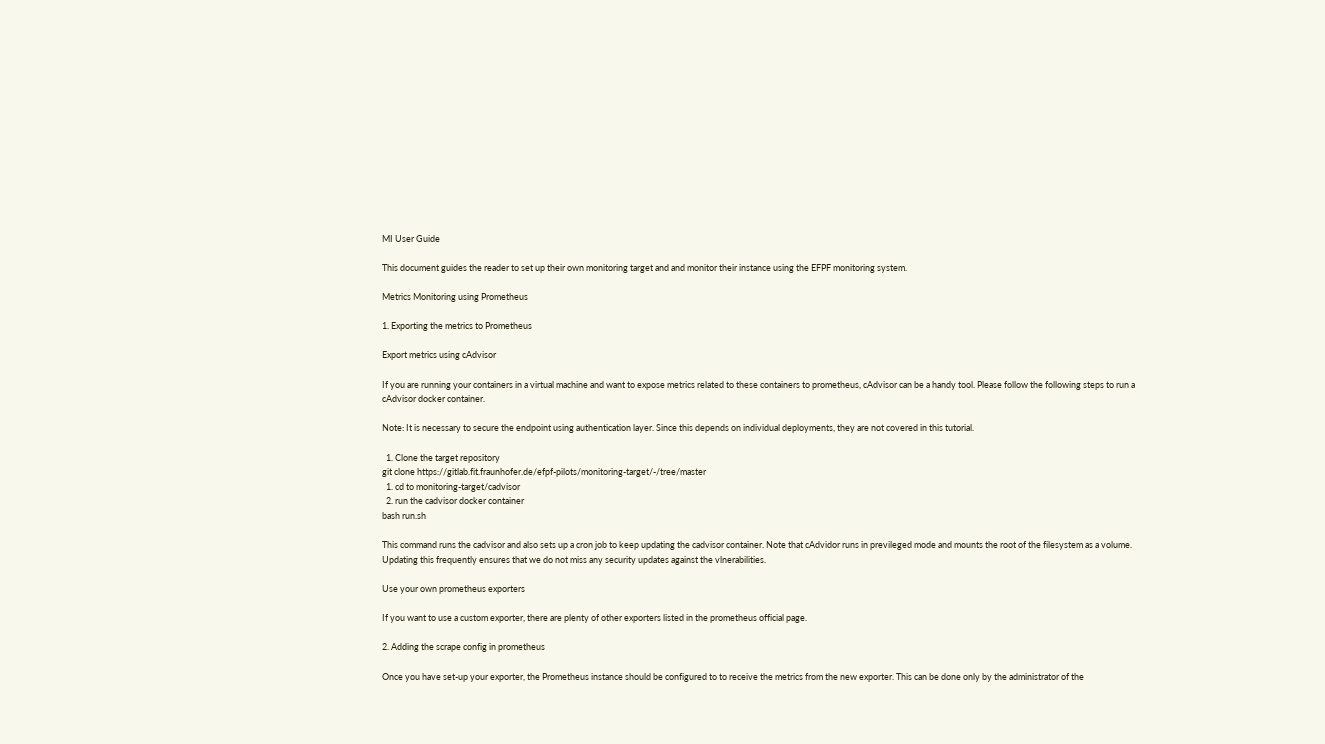MI User Guide

This document guides the reader to set up their own monitoring target and and monitor their instance using the EFPF monitoring system.

Metrics Monitoring using Prometheus

1. Exporting the metrics to Prometheus

Export metrics using cAdvisor

If you are running your containers in a virtual machine and want to expose metrics related to these containers to prometheus, cAdvisor can be a handy tool. Please follow the following steps to run a cAdvisor docker container.

Note: It is necessary to secure the endpoint using authentication layer. Since this depends on individual deployments, they are not covered in this tutorial.

  1. Clone the target repository
git clone https://gitlab.fit.fraunhofer.de/efpf-pilots/monitoring-target/-/tree/master
  1. cd to monitoring-target/cadvisor
  2. run the cadvisor docker container
bash run.sh

This command runs the cadvisor and also sets up a cron job to keep updating the cadvisor container. Note that cAdvidor runs in previleged mode and mounts the root of the filesystem as a volume. Updating this frequently ensures that we do not miss any security updates against the vlnerabilities.

Use your own prometheus exporters

If you want to use a custom exporter, there are plenty of other exporters listed in the prometheus official page.

2. Adding the scrape config in prometheus

Once you have set-up your exporter, the Prometheus instance should be configured to to receive the metrics from the new exporter. This can be done only by the administrator of the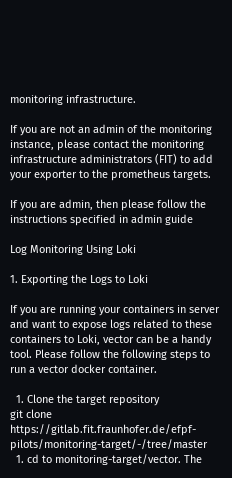monitoring infrastructure.

If you are not an admin of the monitoring instance, please contact the monitoring infrastructure administrators (FIT) to add your exporter to the prometheus targets.

If you are admin, then please follow the instructions specified in admin guide

Log Monitoring Using Loki

1. Exporting the Logs to Loki

If you are running your containers in server and want to expose logs related to these containers to Loki, vector can be a handy tool. Please follow the following steps to run a vector docker container.

  1. Clone the target repository
git clone https://gitlab.fit.fraunhofer.de/efpf-pilots/monitoring-target/-/tree/master
  1. cd to monitoring-target/vector. The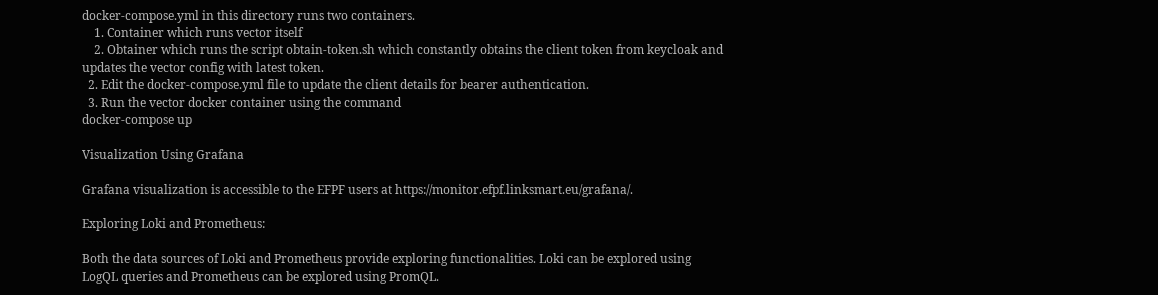docker-compose.yml in this directory runs two containers.
    1. Container which runs vector itself
    2. Obtainer which runs the script obtain-token.sh which constantly obtains the client token from keycloak and updates the vector config with latest token.
  2. Edit the docker-compose.yml file to update the client details for bearer authentication.
  3. Run the vector docker container using the command
docker-compose up

Visualization Using Grafana

Grafana visualization is accessible to the EFPF users at https://monitor.efpf.linksmart.eu/grafana/.

Exploring Loki and Prometheus:

Both the data sources of Loki and Prometheus provide exploring functionalities. Loki can be explored using LogQL queries and Prometheus can be explored using PromQL.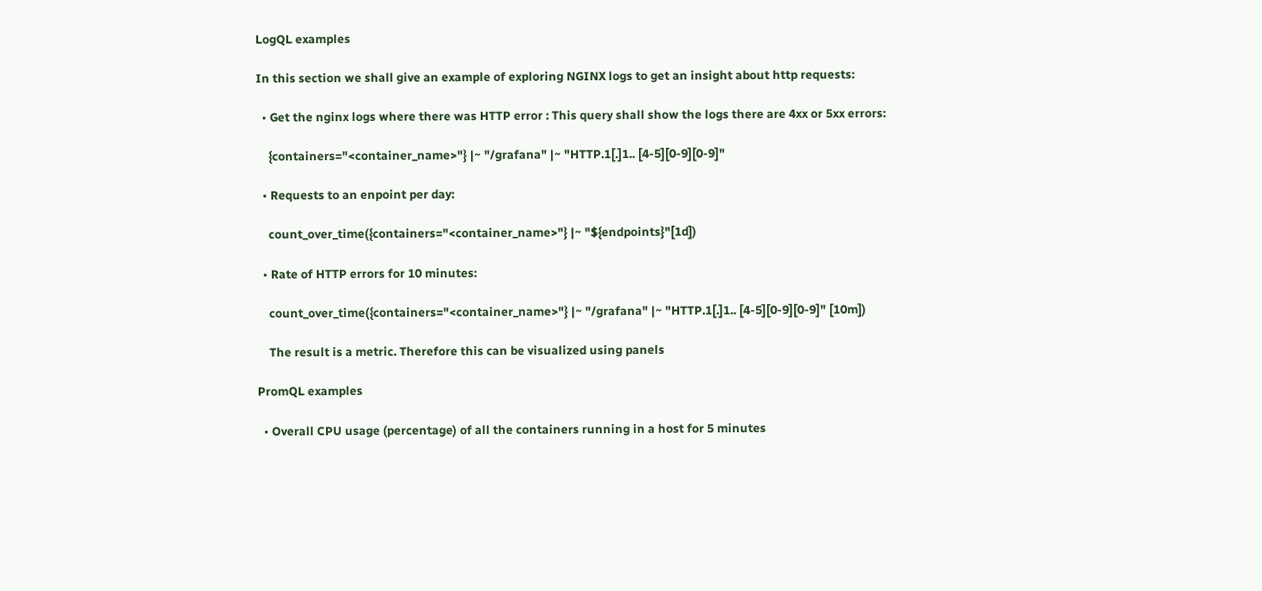LogQL examples

In this section we shall give an example of exploring NGINX logs to get an insight about http requests:

  • Get the nginx logs where there was HTTP error : This query shall show the logs there are 4xx or 5xx errors:

    {containers="<container_name>"} |~ "/grafana" |~ "HTTP.1[.]1.. [4-5][0-9][0-9]"

  • Requests to an enpoint per day:

    count_over_time({containers="<container_name>"} |~ "${endpoints}"[1d])

  • Rate of HTTP errors for 10 minutes:

    count_over_time({containers="<container_name>"} |~ "/grafana" |~ "HTTP.1[.]1.. [4-5][0-9][0-9]" [10m])

    The result is a metric. Therefore this can be visualized using panels

PromQL examples

  • Overall CPU usage (percentage) of all the containers running in a host for 5 minutes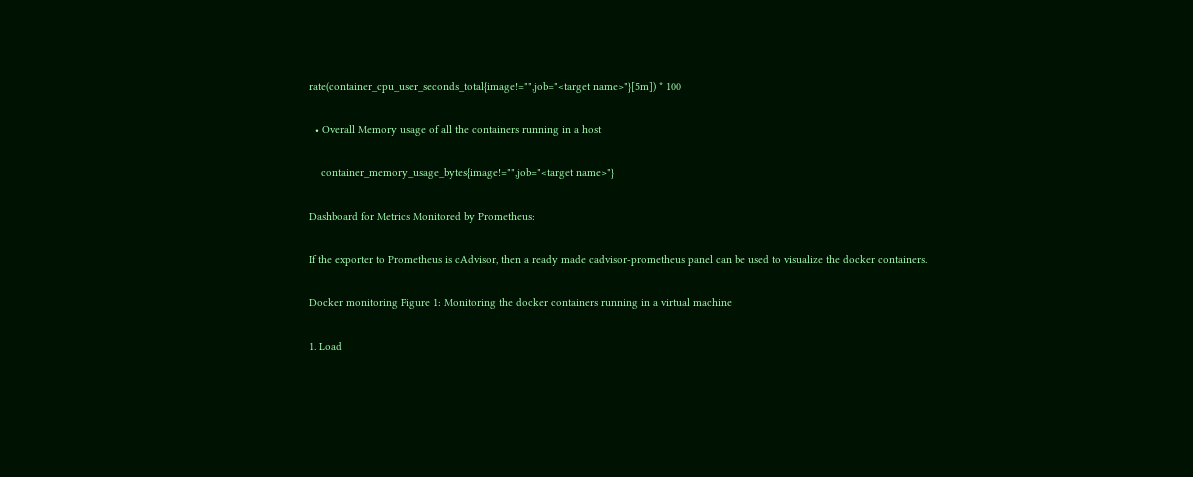rate(container_cpu_user_seconds_total{image!="",job="<target name>"}[5m]) * 100

  • Overall Memory usage of all the containers running in a host

    container_memory_usage_bytes{image!="",job="<target name>"}

Dashboard for Metrics Monitored by Prometheus:

If the exporter to Prometheus is cAdvisor, then a ready made cadvisor-prometheus panel can be used to visualize the docker containers.

Docker monitoring Figure 1: Monitoring the docker containers running in a virtual machine

1. Load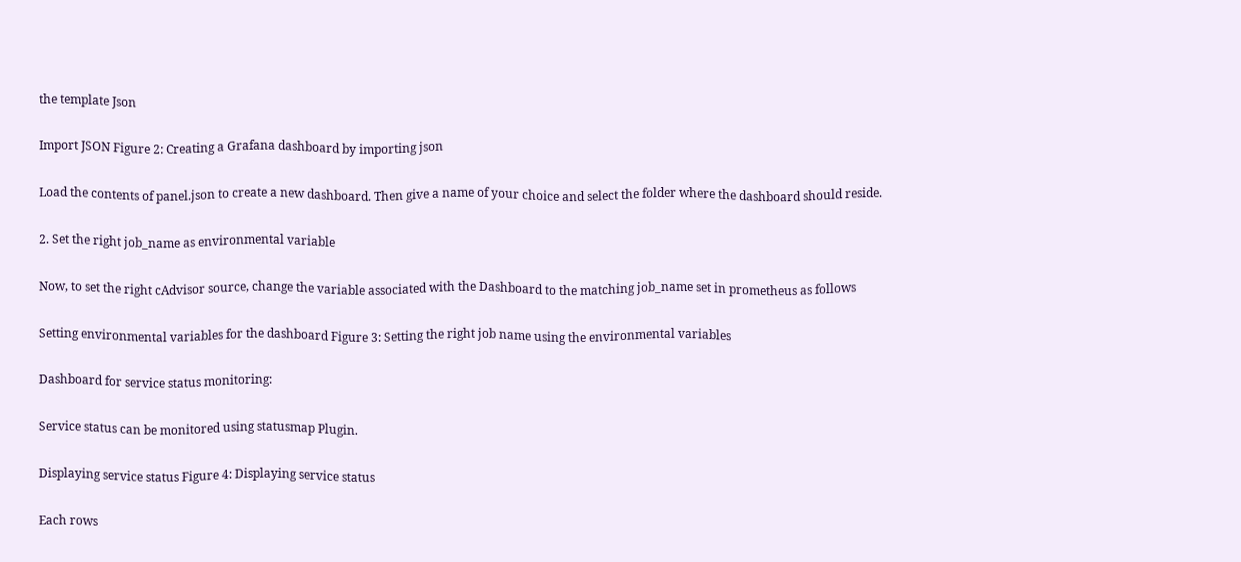the template Json

Import JSON Figure 2: Creating a Grafana dashboard by importing json

Load the contents of panel.json to create a new dashboard. Then give a name of your choice and select the folder where the dashboard should reside.

2. Set the right job_name as environmental variable

Now, to set the right cAdvisor source, change the variable associated with the Dashboard to the matching job_name set in prometheus as follows

Setting environmental variables for the dashboard Figure 3: Setting the right job name using the environmental variables

Dashboard for service status monitoring:

Service status can be monitored using statusmap Plugin.

Displaying service status Figure 4: Displaying service status

Each rows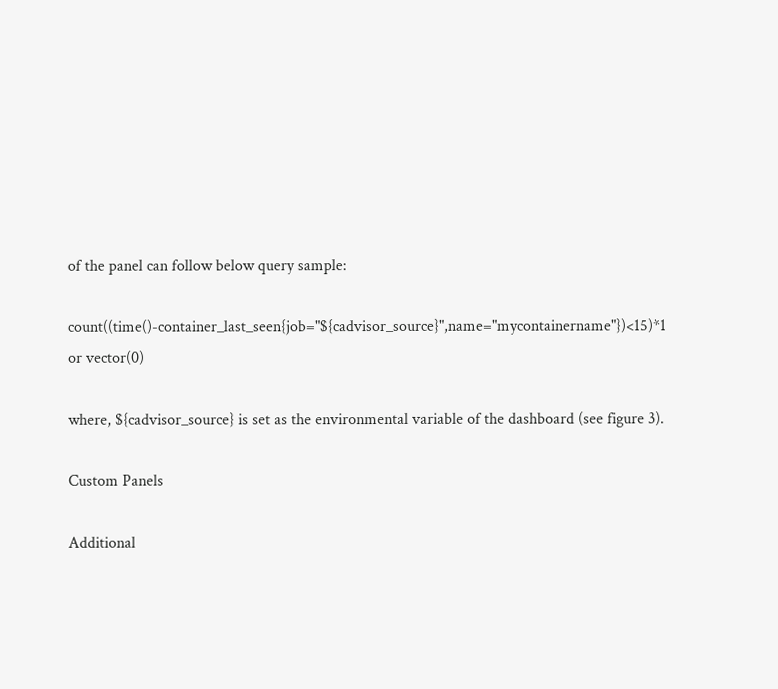of the panel can follow below query sample:

count((time()-container_last_seen{job="${cadvisor_source}",name="mycontainername"})<15)*1 or vector(0)

where, ${cadvisor_source} is set as the environmental variable of the dashboard (see figure 3).

Custom Panels

Additional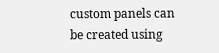custom panels can be created using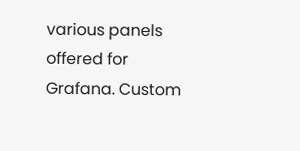various panels offered for Grafana. Custom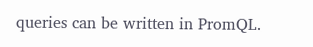queries can be written in PromQL.